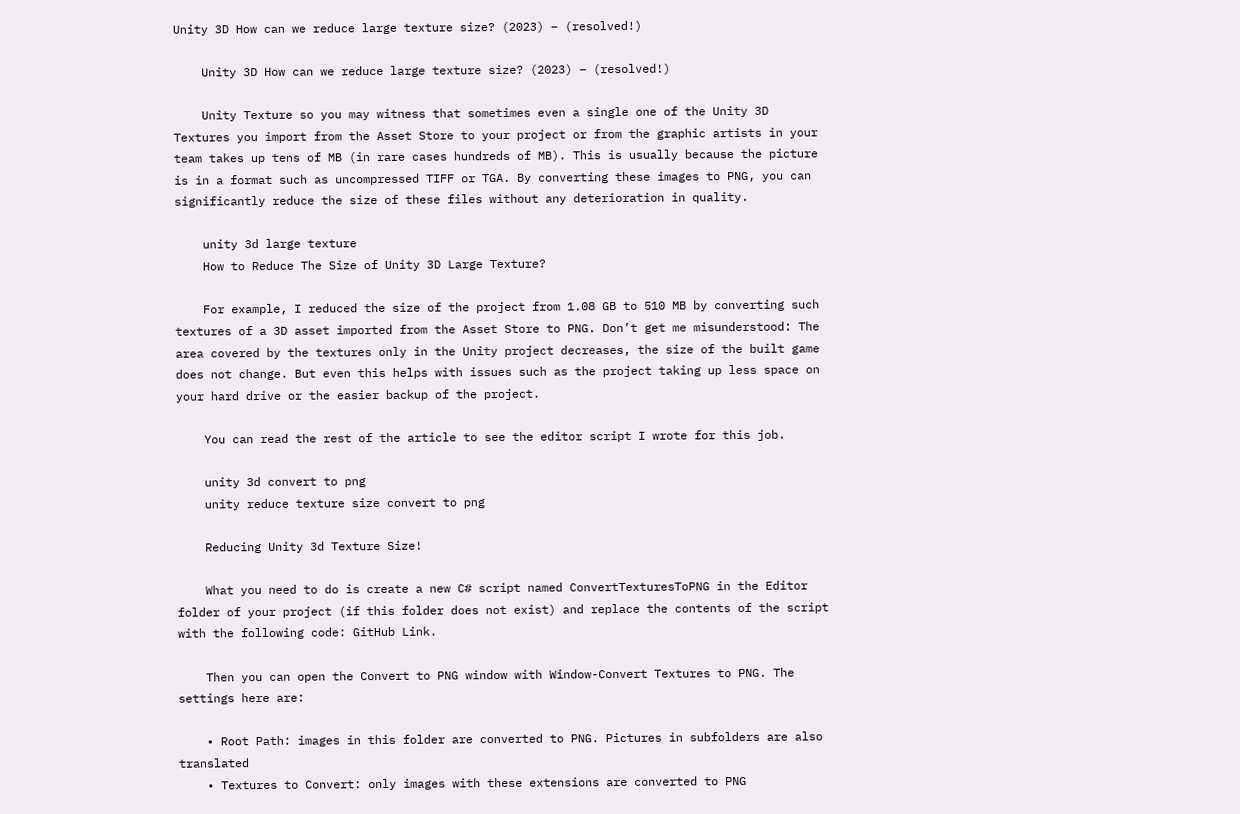Unity 3D How can we reduce large texture size? (2023) – (resolved!)

    Unity 3D How can we reduce large texture size? (2023) – (resolved!)

    Unity Texture so you may witness that sometimes even a single one of the Unity 3D Textures you import from the Asset Store to your project or from the graphic artists in your team takes up tens of MB (in rare cases hundreds of MB). This is usually because the picture is in a format such as uncompressed TIFF or TGA. By converting these images to PNG, you can significantly reduce the size of these files without any deterioration in quality.

    unity 3d large texture
    How to Reduce The Size of Unity 3D Large Texture?

    For example, I reduced the size of the project from 1.08 GB to 510 MB by converting such textures of a 3D asset imported from the Asset Store to PNG. Don’t get me misunderstood: The area covered by the textures only in the Unity project decreases, the size of the built game does not change. But even this helps with issues such as the project taking up less space on your hard drive or the easier backup of the project.

    You can read the rest of the article to see the editor script I wrote for this job.

    unity 3d convert to png
    unity reduce texture size convert to png

    Reducing Unity 3d Texture Size!

    What you need to do is create a new C# script named ConvertTexturesToPNG in the Editor folder of your project (if this folder does not exist) and replace the contents of the script with the following code: GitHub Link.

    Then you can open the Convert to PNG window with Window-Convert Textures to PNG. The settings here are:

    • Root Path: images in this folder are converted to PNG. Pictures in subfolders are also translated
    • Textures to Convert: only images with these extensions are converted to PNG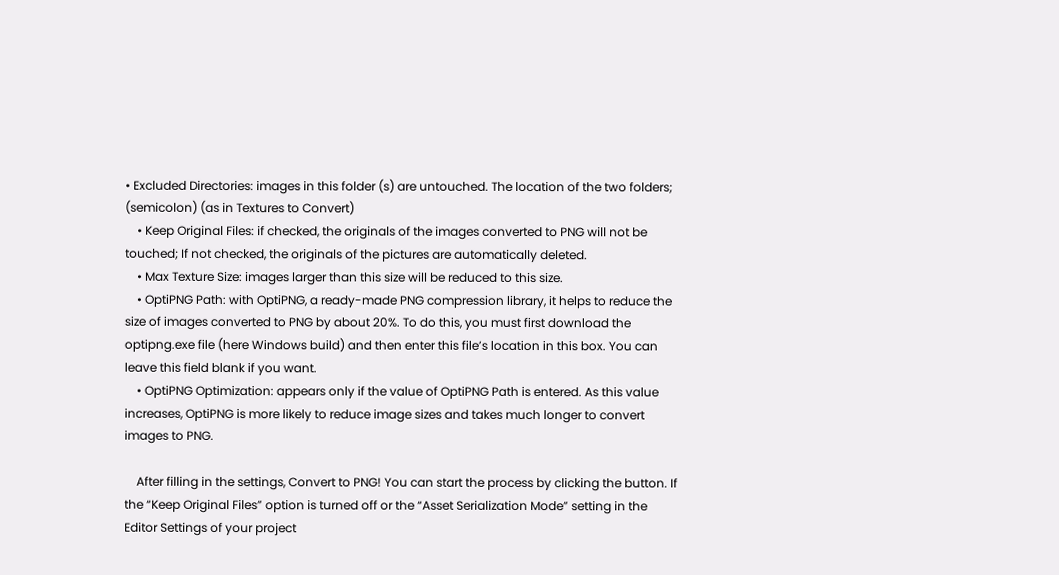• Excluded Directories: images in this folder (s) are untouched. The location of the two folders; (semicolon) (as in Textures to Convert)
    • Keep Original Files: if checked, the originals of the images converted to PNG will not be touched; If not checked, the originals of the pictures are automatically deleted.
    • Max Texture Size: images larger than this size will be reduced to this size.
    • OptiPNG Path: with OptiPNG, a ready-made PNG compression library, it helps to reduce the size of images converted to PNG by about 20%. To do this, you must first download the optipng.exe file (here Windows build) and then enter this file’s location in this box. You can leave this field blank if you want.
    • OptiPNG Optimization: appears only if the value of OptiPNG Path is entered. As this value increases, OptiPNG is more likely to reduce image sizes and takes much longer to convert images to PNG.

    After filling in the settings, Convert to PNG! You can start the process by clicking the button. If the “Keep Original Files” option is turned off or the “Asset Serialization Mode” setting in the Editor Settings of your project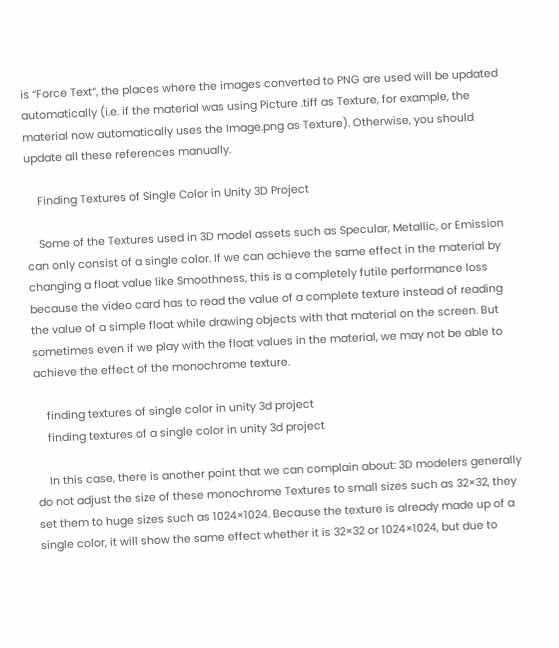is “Force Text“, the places where the images converted to PNG are used will be updated automatically (i.e. if the material was using Picture .tiff as Texture, for example, the material now automatically uses the Image.png as Texture). Otherwise, you should update all these references manually.

    Finding Textures of Single Color in Unity 3D Project

    Some of the Textures used in 3D model assets such as Specular, Metallic, or Emission can only consist of a single color. If we can achieve the same effect in the material by changing a float value like Smoothness, this is a completely futile performance loss because the video card has to read the value of a complete texture instead of reading the value of a simple float while drawing objects with that material on the screen. But sometimes even if we play with the float values in the material, we may not be able to achieve the effect of the monochrome texture.

    finding textures of single color in unity 3d project
    finding textures of a single color in unity 3d project

    In this case, there is another point that we can complain about: 3D modelers generally do not adjust the size of these monochrome Textures to small sizes such as 32×32, they set them to huge sizes such as 1024×1024. Because the texture is already made up of a single color, it will show the same effect whether it is 32×32 or 1024×1024, but due to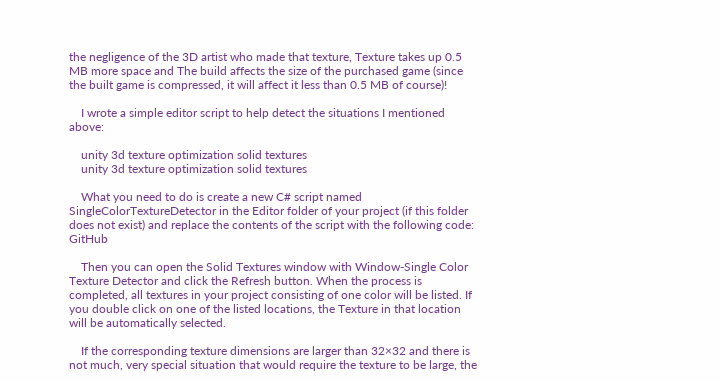the negligence of the 3D artist who made that texture, Texture takes up 0.5 MB more space and The build affects the size of the purchased game (since the built game is compressed, it will affect it less than 0.5 MB of course)!

    I wrote a simple editor script to help detect the situations I mentioned above:

    unity 3d texture optimization solid textures
    unity 3d texture optimization solid textures

    What you need to do is create a new C# script named SingleColorTextureDetector in the Editor folder of your project (if this folder does not exist) and replace the contents of the script with the following code: GitHub

    Then you can open the Solid Textures window with Window-Single Color Texture Detector and click the Refresh button. When the process is completed, all textures in your project consisting of one color will be listed. If you double click on one of the listed locations, the Texture in that location will be automatically selected.

    If the corresponding texture dimensions are larger than 32×32 and there is not much, very special situation that would require the texture to be large, the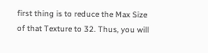first thing is to reduce the Max Size of that Texture to 32. Thus, you will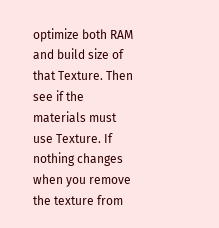optimize both RAM and build size of that Texture. Then see if the materials must use Texture. If nothing changes when you remove the texture from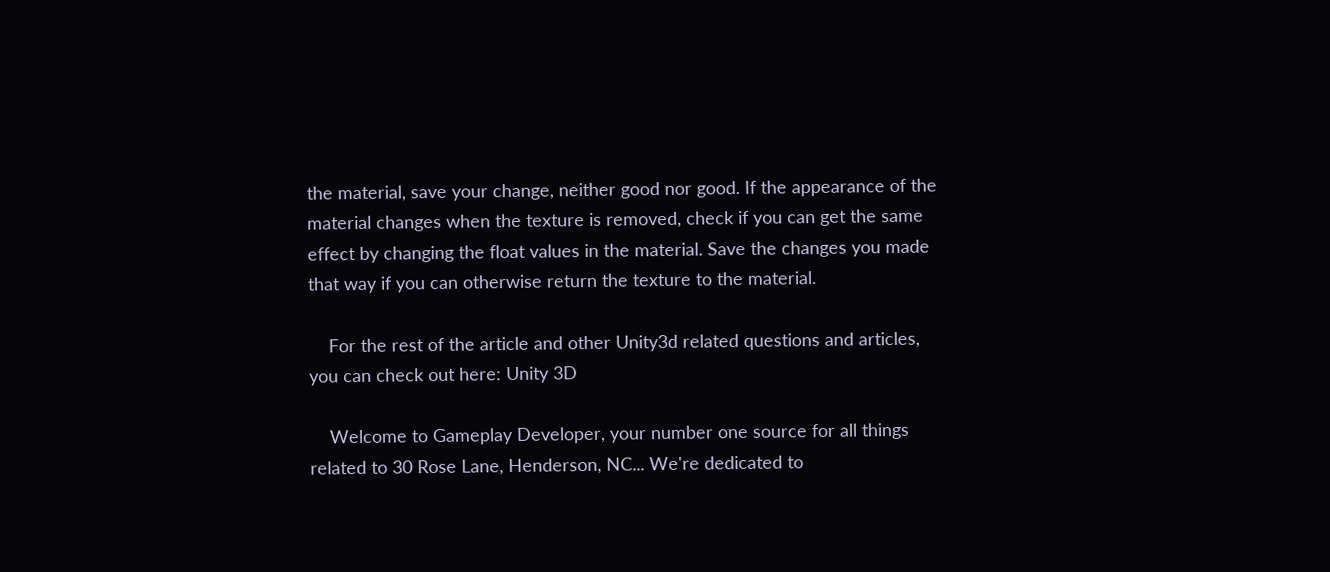the material, save your change, neither good nor good. If the appearance of the material changes when the texture is removed, check if you can get the same effect by changing the float values in the material. Save the changes you made that way if you can otherwise return the texture to the material.

    For the rest of the article and other Unity3d related questions and articles, you can check out here: Unity 3D

    Welcome to Gameplay Developer, your number one source for all things related to 30 Rose Lane, Henderson, NC... We're dedicated to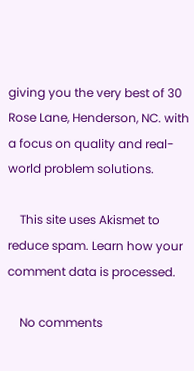giving you the very best of 30 Rose Lane, Henderson, NC. with a focus on quality and real-world problem solutions.

    This site uses Akismet to reduce spam. Learn how your comment data is processed.

    No comments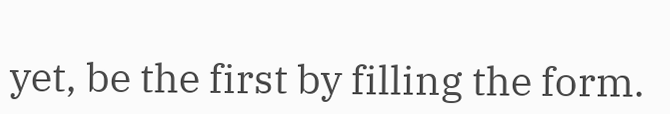yet, be the first by filling the form.